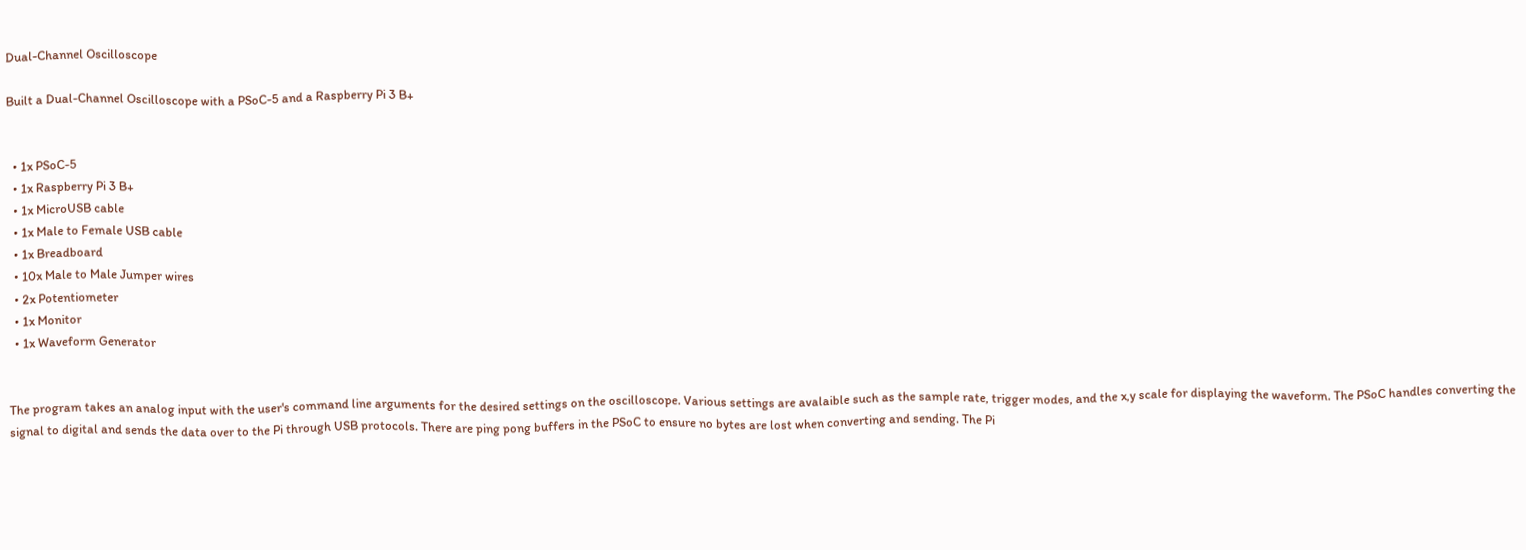Dual-Channel Oscilloscope

Built a Dual-Channel Oscilloscope with a PSoC-5 and a Raspberry Pi 3 B+


  • 1x PSoC-5
  • 1x Raspberry Pi 3 B+
  • 1x MicroUSB cable
  • 1x Male to Female USB cable
  • 1x Breadboard
  • 10x Male to Male Jumper wires
  • 2x Potentiometer
  • 1x Monitor
  • 1x Waveform Generator


The program takes an analog input with the user's command line arguments for the desired settings on the oscilloscope. Various settings are avalaible such as the sample rate, trigger modes, and the x,y scale for displaying the waveform. The PSoC handles converting the signal to digital and sends the data over to the Pi through USB protocols. There are ping pong buffers in the PSoC to ensure no bytes are lost when converting and sending. The Pi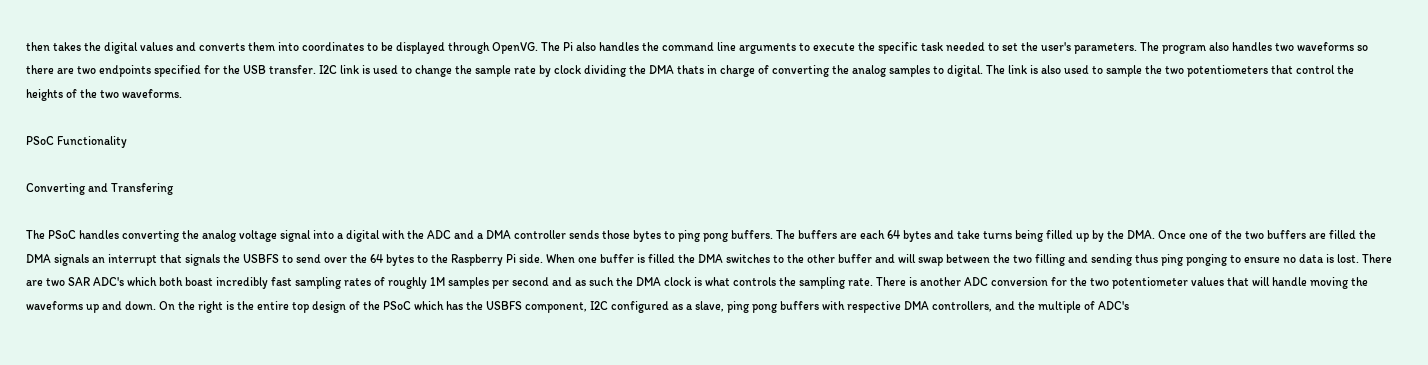then takes the digital values and converts them into coordinates to be displayed through OpenVG. The Pi also handles the command line arguments to execute the specific task needed to set the user's parameters. The program also handles two waveforms so there are two endpoints specified for the USB transfer. I2C link is used to change the sample rate by clock dividing the DMA thats in charge of converting the analog samples to digital. The link is also used to sample the two potentiometers that control the heights of the two waveforms.

PSoC Functionality

Converting and Transfering

The PSoC handles converting the analog voltage signal into a digital with the ADC and a DMA controller sends those bytes to ping pong buffers. The buffers are each 64 bytes and take turns being filled up by the DMA. Once one of the two buffers are filled the DMA signals an interrupt that signals the USBFS to send over the 64 bytes to the Raspberry Pi side. When one buffer is filled the DMA switches to the other buffer and will swap between the two filling and sending thus ping ponging to ensure no data is lost. There are two SAR ADC's which both boast incredibly fast sampling rates of roughly 1M samples per second and as such the DMA clock is what controls the sampling rate. There is another ADC conversion for the two potentiometer values that will handle moving the waveforms up and down. On the right is the entire top design of the PSoC which has the USBFS component, I2C configured as a slave, ping pong buffers with respective DMA controllers, and the multiple of ADC's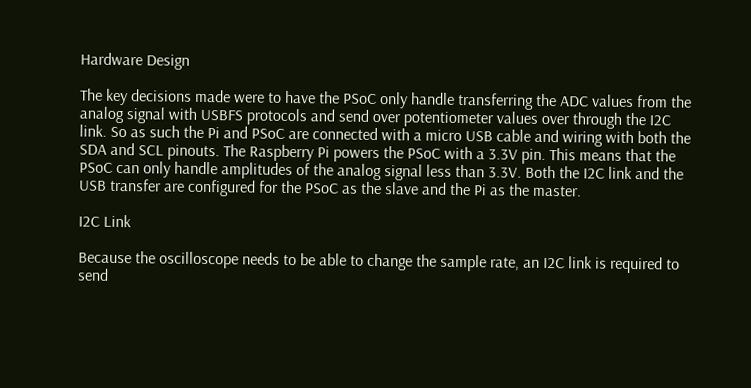Hardware Design

The key decisions made were to have the PSoC only handle transferring the ADC values from the analog signal with USBFS protocols and send over potentiometer values over through the I2C link. So as such the Pi and PSoC are connected with a micro USB cable and wiring with both the SDA and SCL pinouts. The Raspberry Pi powers the PSoC with a 3.3V pin. This means that the PSoC can only handle amplitudes of the analog signal less than 3.3V. Both the I2C link and the USB transfer are configured for the PSoC as the slave and the Pi as the master.

I2C Link

Because the oscilloscope needs to be able to change the sample rate, an I2C link is required to send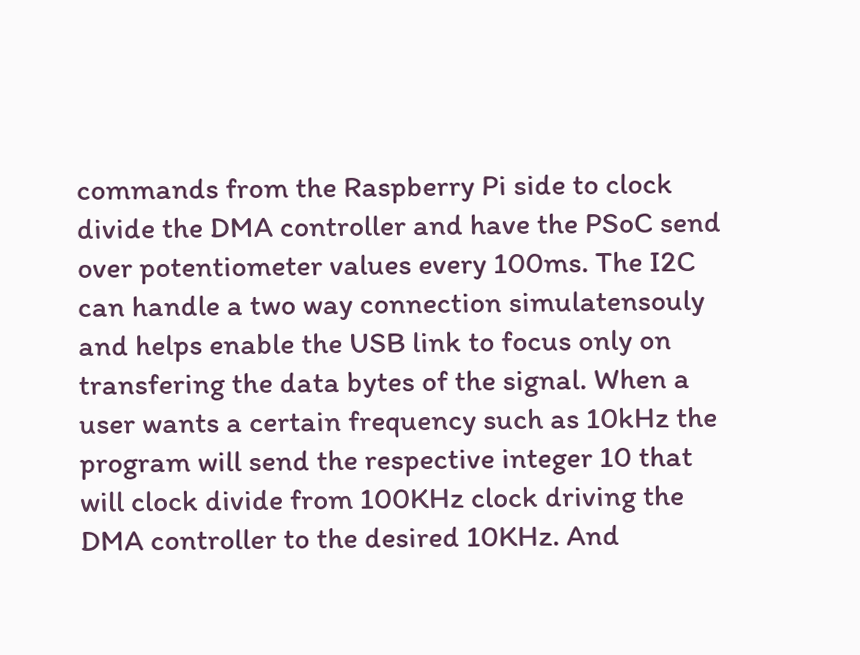commands from the Raspberry Pi side to clock divide the DMA controller and have the PSoC send over potentiometer values every 100ms. The I2C can handle a two way connection simulatensouly and helps enable the USB link to focus only on transfering the data bytes of the signal. When a user wants a certain frequency such as 10kHz the program will send the respective integer 10 that will clock divide from 100KHz clock driving the DMA controller to the desired 10KHz. And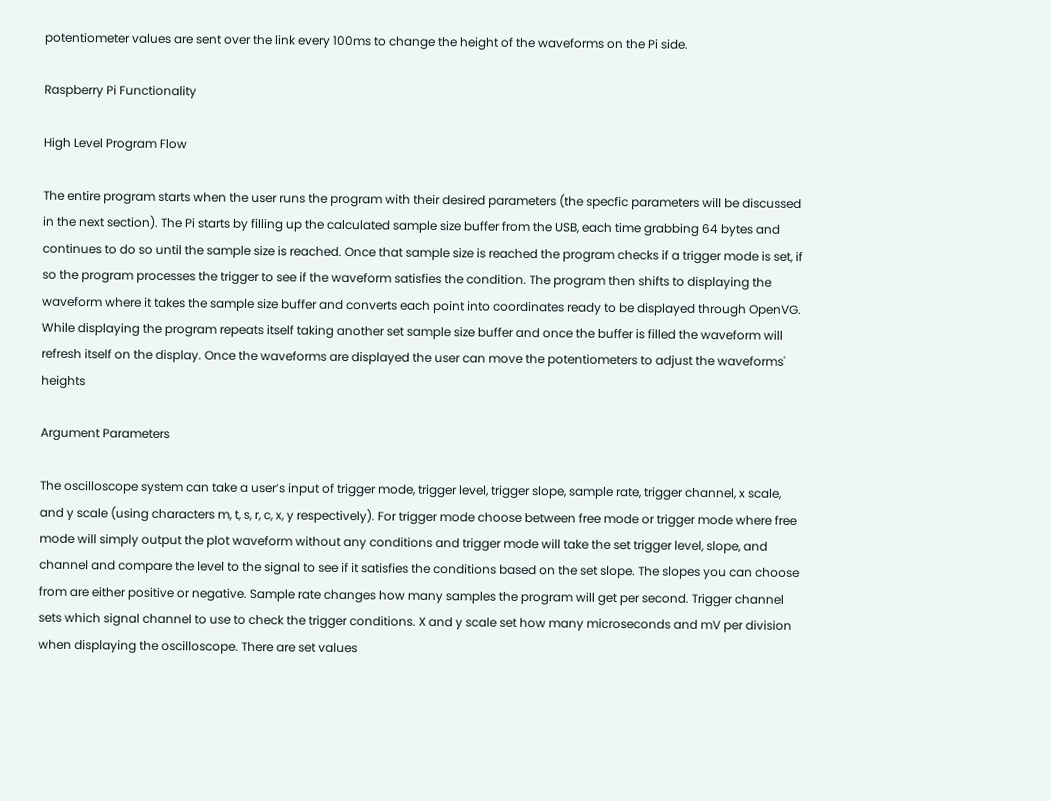potentiometer values are sent over the link every 100ms to change the height of the waveforms on the Pi side.

Raspberry Pi Functionality

High Level Program Flow

The entire program starts when the user runs the program with their desired parameters (the specfic parameters will be discussed in the next section). The Pi starts by filling up the calculated sample size buffer from the USB, each time grabbing 64 bytes and continues to do so until the sample size is reached. Once that sample size is reached the program checks if a trigger mode is set, if so the program processes the trigger to see if the waveform satisfies the condition. The program then shifts to displaying the waveform where it takes the sample size buffer and converts each point into coordinates ready to be displayed through OpenVG. While displaying the program repeats itself taking another set sample size buffer and once the buffer is filled the waveform will refresh itself on the display. Once the waveforms are displayed the user can move the potentiometers to adjust the waveforms' heights

Argument Parameters

The oscilloscope system can take a user’s input of trigger mode, trigger level, trigger slope, sample rate, trigger channel, x scale, and y scale (using characters m, t, s, r, c, x, y respectively). For trigger mode choose between free mode or trigger mode where free mode will simply output the plot waveform without any conditions and trigger mode will take the set trigger level, slope, and channel and compare the level to the signal to see if it satisfies the conditions based on the set slope. The slopes you can choose from are either positive or negative. Sample rate changes how many samples the program will get per second. Trigger channel sets which signal channel to use to check the trigger conditions. X and y scale set how many microseconds and mV per division when displaying the oscilloscope. There are set values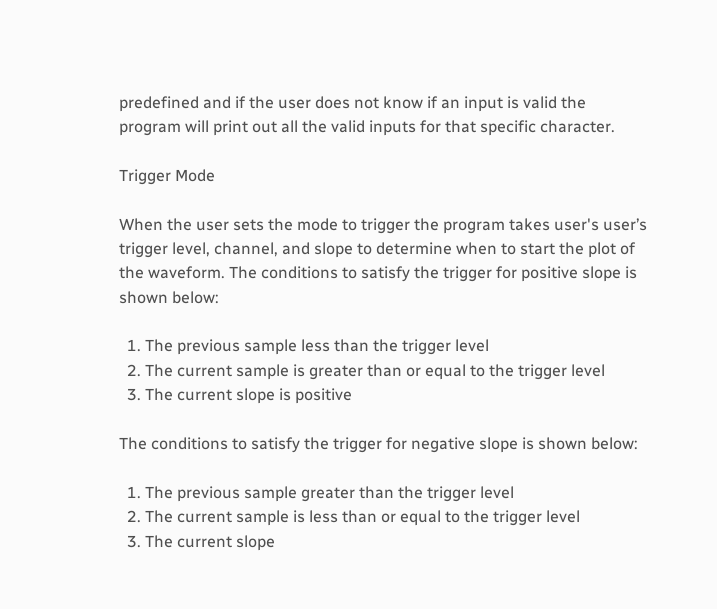predefined and if the user does not know if an input is valid the program will print out all the valid inputs for that specific character.

Trigger Mode

When the user sets the mode to trigger the program takes user's user’s trigger level, channel, and slope to determine when to start the plot of the waveform. The conditions to satisfy the trigger for positive slope is shown below:

  1. The previous sample less than the trigger level
  2. The current sample is greater than or equal to the trigger level
  3. The current slope is positive

The conditions to satisfy the trigger for negative slope is shown below:

  1. The previous sample greater than the trigger level
  2. The current sample is less than or equal to the trigger level
  3. The current slope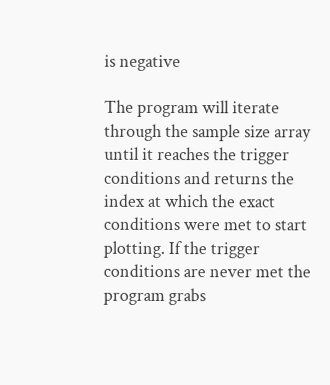is negative

The program will iterate through the sample size array until it reaches the trigger conditions and returns the index at which the exact conditions were met to start plotting. If the trigger conditions are never met the program grabs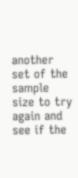another set of the sample size to try again and see if the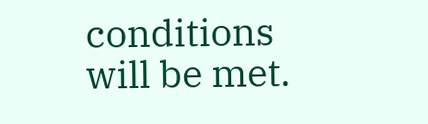conditions will be met.